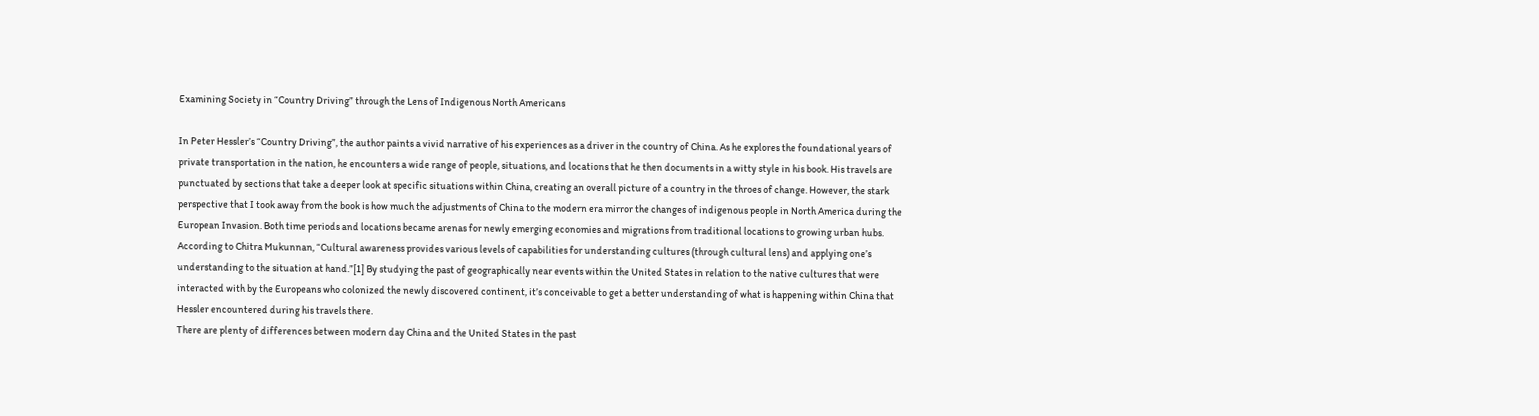Examining Society in “Country Driving” through the Lens of Indigenous North Americans

In Peter Hessler’s “Country Driving”, the author paints a vivid narrative of his experiences as a driver in the country of China. As he explores the foundational years of private transportation in the nation, he encounters a wide range of people, situations, and locations that he then documents in a witty style in his book. His travels are punctuated by sections that take a deeper look at specific situations within China, creating an overall picture of a country in the throes of change. However, the stark perspective that I took away from the book is how much the adjustments of China to the modern era mirror the changes of indigenous people in North America during the European Invasion. Both time periods and locations became arenas for newly emerging economies and migrations from traditional locations to growing urban hubs.
According to Chitra Mukunnan, “Cultural awareness provides various levels of capabilities for understanding cultures (through cultural lens) and applying one’s understanding to the situation at hand.”[1] By studying the past of geographically near events within the United States in relation to the native cultures that were interacted with by the Europeans who colonized the newly discovered continent, it’s conceivable to get a better understanding of what is happening within China that Hessler encountered during his travels there.
There are plenty of differences between modern day China and the United States in the past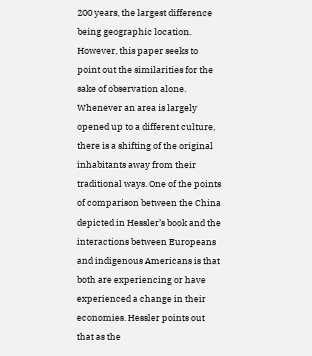200 years, the largest difference being geographic location. However, this paper seeks to point out the similarities for the sake of observation alone. Whenever an area is largely opened up to a different culture, there is a shifting of the original inhabitants away from their traditional ways. One of the points of comparison between the China depicted in Hessler’s book and the interactions between Europeans and indigenous Americans is that both are experiencing or have experienced a change in their economies. Hessler points out that as the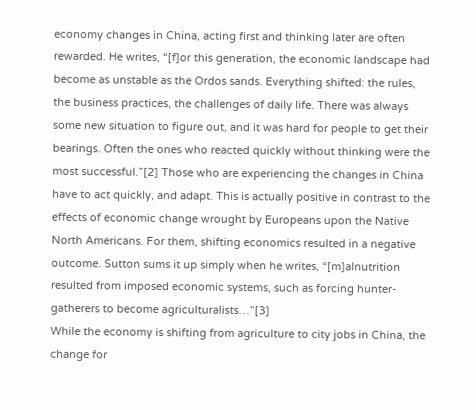economy changes in China, acting first and thinking later are often rewarded. He writes, “[f]or this generation, the economic landscape had become as unstable as the Ordos sands. Everything shifted: the rules, the business practices, the challenges of daily life. There was always some new situation to figure out, and it was hard for people to get their bearings. Often the ones who reacted quickly without thinking were the most successful.”[2] Those who are experiencing the changes in China have to act quickly, and adapt. This is actually positive in contrast to the effects of economic change wrought by Europeans upon the Native North Americans. For them, shifting economics resulted in a negative outcome. Sutton sums it up simply when he writes, “[m]alnutrition resulted from imposed economic systems, such as forcing hunter-gatherers to become agriculturalists…”[3]
While the economy is shifting from agriculture to city jobs in China, the change for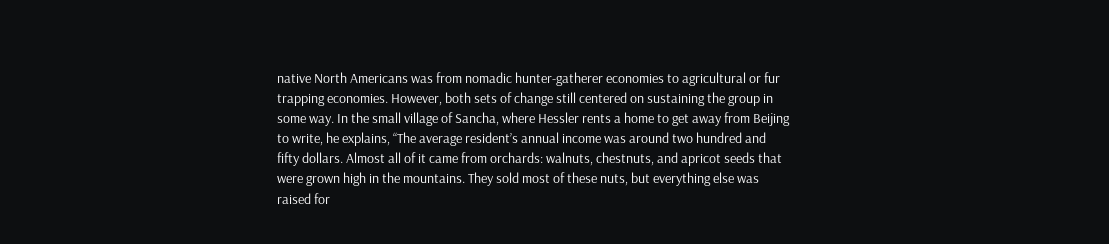native North Americans was from nomadic hunter-gatherer economies to agricultural or fur trapping economies. However, both sets of change still centered on sustaining the group in some way. In the small village of Sancha, where Hessler rents a home to get away from Beijing to write, he explains, “The average resident’s annual income was around two hundred and fifty dollars. Almost all of it came from orchards: walnuts, chestnuts, and apricot seeds that were grown high in the mountains. They sold most of these nuts, but everything else was raised for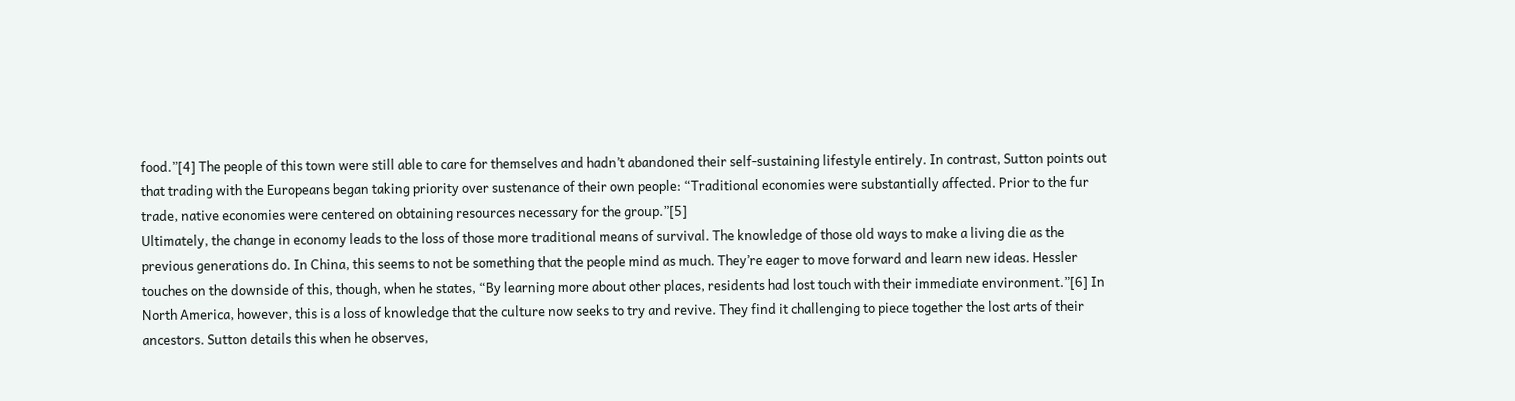food.”[4] The people of this town were still able to care for themselves and hadn’t abandoned their self-sustaining lifestyle entirely. In contrast, Sutton points out that trading with the Europeans began taking priority over sustenance of their own people: “Traditional economies were substantially affected. Prior to the fur trade, native economies were centered on obtaining resources necessary for the group.”[5]
Ultimately, the change in economy leads to the loss of those more traditional means of survival. The knowledge of those old ways to make a living die as the previous generations do. In China, this seems to not be something that the people mind as much. They’re eager to move forward and learn new ideas. Hessler touches on the downside of this, though, when he states, “By learning more about other places, residents had lost touch with their immediate environment.”[6] In North America, however, this is a loss of knowledge that the culture now seeks to try and revive. They find it challenging to piece together the lost arts of their ancestors. Sutton details this when he observes,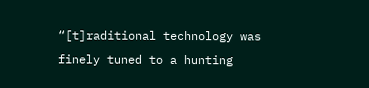“[t]raditional technology was finely tuned to a hunting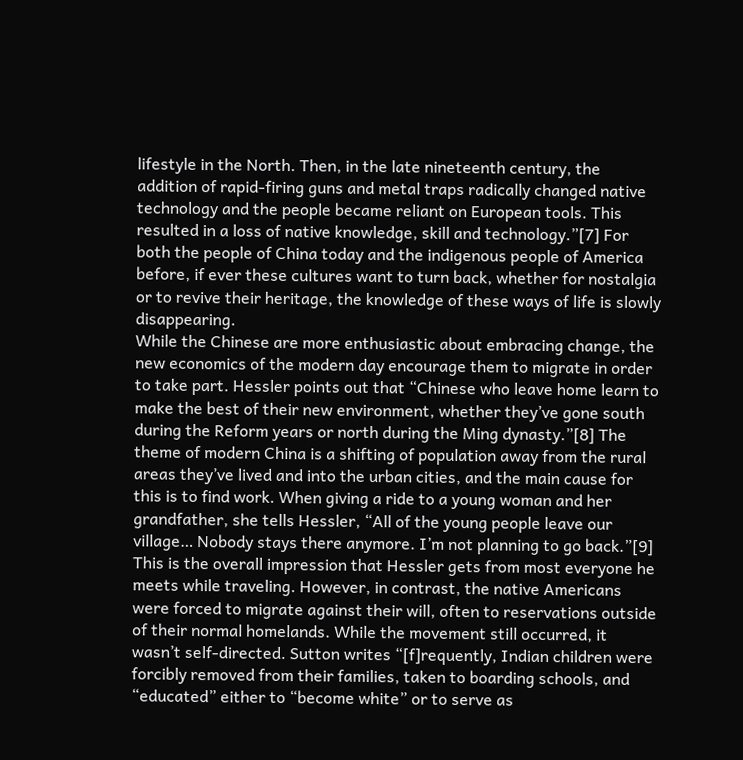lifestyle in the North. Then, in the late nineteenth century, the addition of rapid-firing guns and metal traps radically changed native technology and the people became reliant on European tools. This resulted in a loss of native knowledge, skill and technology.”[7] For both the people of China today and the indigenous people of America before, if ever these cultures want to turn back, whether for nostalgia or to revive their heritage, the knowledge of these ways of life is slowly disappearing.
While the Chinese are more enthusiastic about embracing change, the new economics of the modern day encourage them to migrate in order to take part. Hessler points out that “Chinese who leave home learn to make the best of their new environment, whether they’ve gone south during the Reform years or north during the Ming dynasty.”[8] The theme of modern China is a shifting of population away from the rural areas they’ve lived and into the urban cities, and the main cause for this is to find work. When giving a ride to a young woman and her grandfather, she tells Hessler, “All of the young people leave our village… Nobody stays there anymore. I’m not planning to go back.”[9] This is the overall impression that Hessler gets from most everyone he meets while traveling. However, in contrast, the native Americans were forced to migrate against their will, often to reservations outside of their normal homelands. While the movement still occurred, it wasn’t self-directed. Sutton writes “[f]requently, Indian children were forcibly removed from their families, taken to boarding schools, and “educated” either to “become white” or to serve as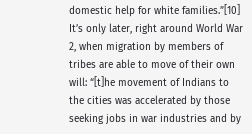domestic help for white families.”[10] It’s only later, right around World War 2, when migration by members of tribes are able to move of their own will: “[t]he movement of Indians to the cities was accelerated by those seeking jobs in war industries and by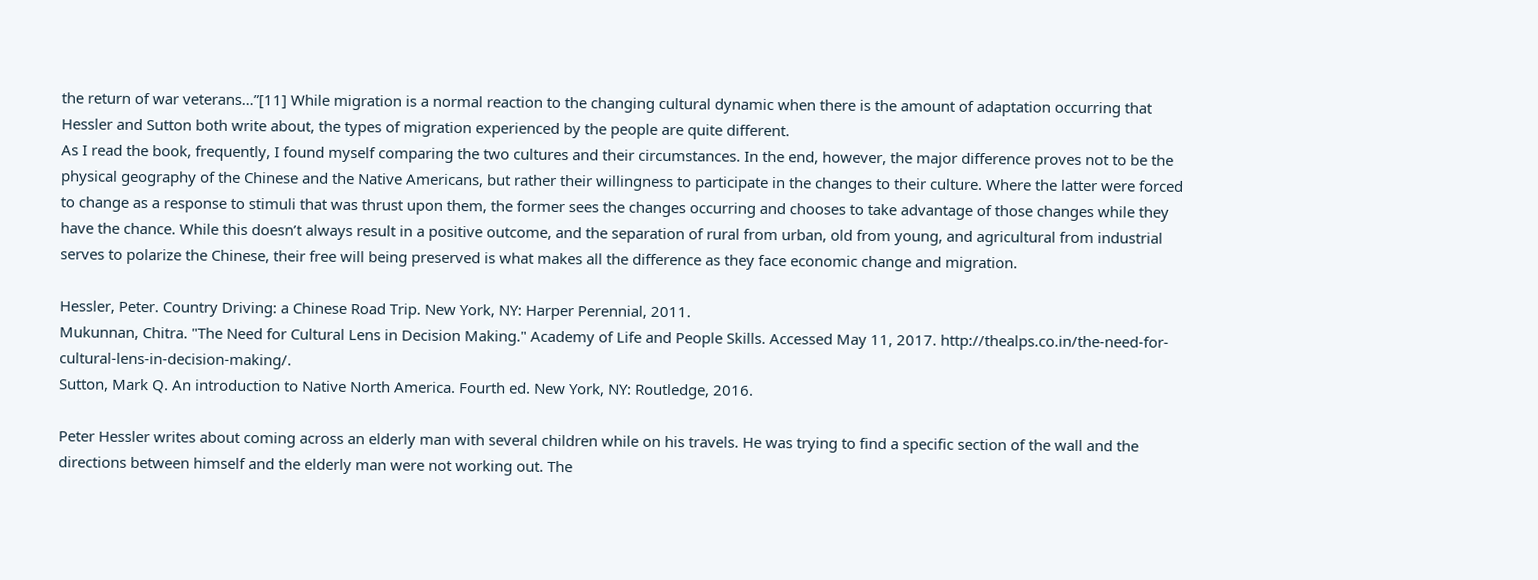the return of war veterans…”[11] While migration is a normal reaction to the changing cultural dynamic when there is the amount of adaptation occurring that Hessler and Sutton both write about, the types of migration experienced by the people are quite different.
As I read the book, frequently, I found myself comparing the two cultures and their circumstances. In the end, however, the major difference proves not to be the physical geography of the Chinese and the Native Americans, but rather their willingness to participate in the changes to their culture. Where the latter were forced to change as a response to stimuli that was thrust upon them, the former sees the changes occurring and chooses to take advantage of those changes while they have the chance. While this doesn’t always result in a positive outcome, and the separation of rural from urban, old from young, and agricultural from industrial serves to polarize the Chinese, their free will being preserved is what makes all the difference as they face economic change and migration.

Hessler, Peter. Country Driving: a Chinese Road Trip. New York, NY: Harper Perennial, 2011.
Mukunnan, Chitra. "The Need for Cultural Lens in Decision Making." Academy of Life and People Skills. Accessed May 11, 2017. http://thealps.co.in/the-need-for-cultural-lens-in-decision-making/.
Sutton, Mark Q. An introduction to Native North America. Fourth ed. New York, NY: Routledge, 2016.

Peter Hessler writes about coming across an elderly man with several children while on his travels. He was trying to find a specific section of the wall and the directions between himself and the elderly man were not working out. The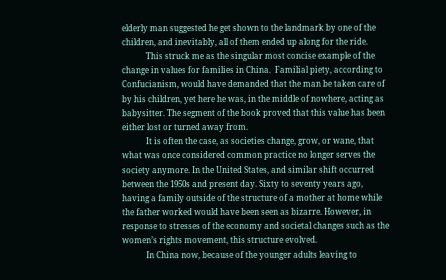elderly man suggested he get shown to the landmark by one of the children, and inevitably, all of them ended up along for the ride.
            This struck me as the singular most concise example of the change in values for families in China.  Familial piety, according to Confucianism, would have demanded that the man be taken care of by his children, yet here he was, in the middle of nowhere, acting as babysitter. The segment of the book proved that this value has been either lost or turned away from.
            It is often the case, as societies change, grow, or wane, that what was once considered common practice no longer serves the society anymore. In the United States, and similar shift occurred between the 1950s and present day. Sixty to seventy years ago, having a family outside of the structure of a mother at home while the father worked would have been seen as bizarre. However, in response to stresses of the economy and societal changes such as the women’s rights movement, this structure evolved.
            In China now, because of the younger adults leaving to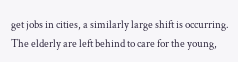get jobs in cities, a similarly large shift is occurring. The elderly are left behind to care for the young,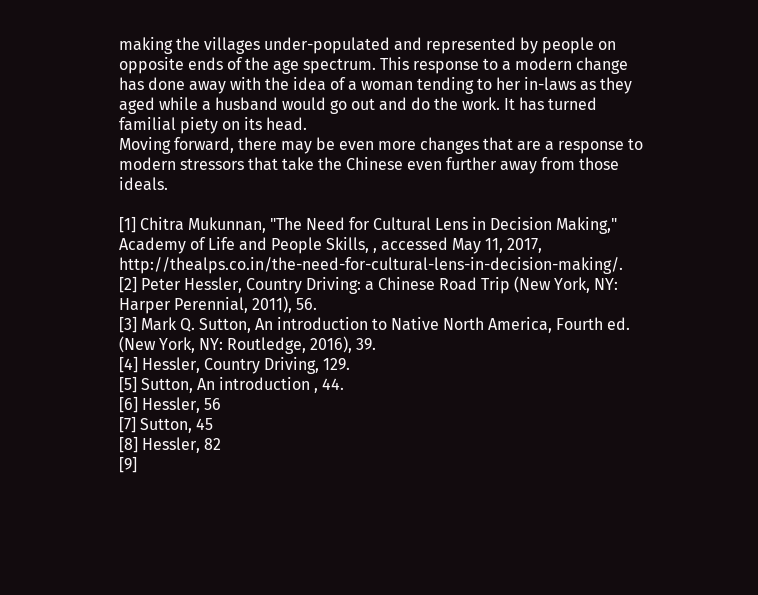making the villages under-populated and represented by people on opposite ends of the age spectrum. This response to a modern change has done away with the idea of a woman tending to her in-laws as they aged while a husband would go out and do the work. It has turned familial piety on its head.
Moving forward, there may be even more changes that are a response to modern stressors that take the Chinese even further away from those ideals.

[1] Chitra Mukunnan, "The Need for Cultural Lens in Decision Making," Academy of Life and People Skills, , accessed May 11, 2017, http://thealps.co.in/the-need-for-cultural-lens-in-decision-making/.
[2] Peter Hessler, Country Driving: a Chinese Road Trip (New York, NY: Harper Perennial, 2011), 56.
[3] Mark Q. Sutton, An introduction to Native North America, Fourth ed. (New York, NY: Routledge, 2016), 39.
[4] Hessler, Country Driving, 129.
[5] Sutton, An introduction , 44.
[6] Hessler, 56
[7] Sutton, 45
[8] Hessler, 82
[9]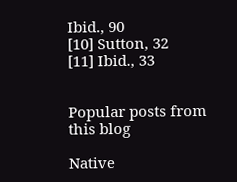Ibid., 90
[10] Sutton, 32
[11] Ibid., 33


Popular posts from this blog

Native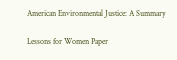American Environmental Justice: A Summary

Lessons for Women Paper